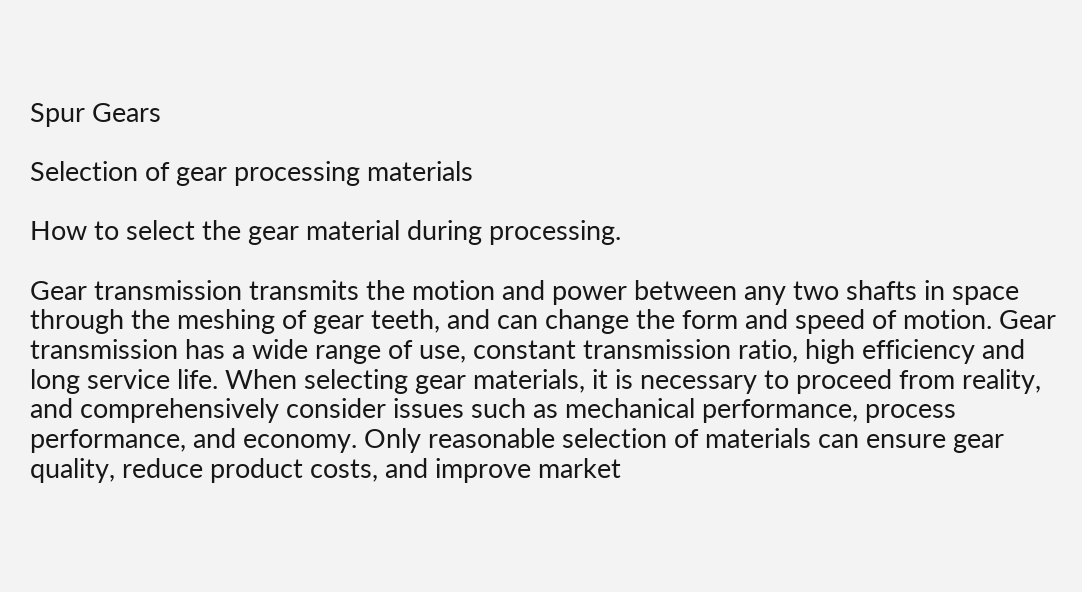Spur Gears

Selection of gear processing materials

How to select the gear material during processing.

Gear transmission transmits the motion and power between any two shafts in space through the meshing of gear teeth, and can change the form and speed of motion. Gear transmission has a wide range of use, constant transmission ratio, high efficiency and long service life. When selecting gear materials, it is necessary to proceed from reality, and comprehensively consider issues such as mechanical performance, process performance, and economy. Only reasonable selection of materials can ensure gear quality, reduce product costs, and improve market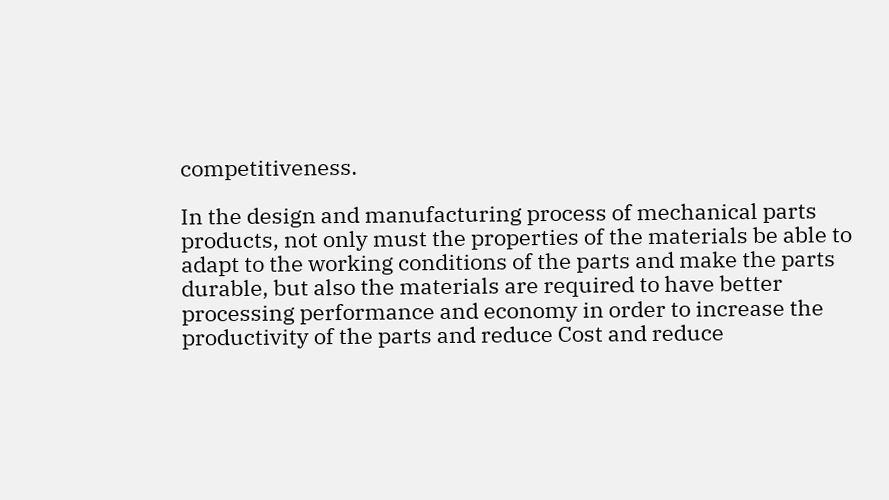competitiveness.

In the design and manufacturing process of mechanical parts products, not only must the properties of the materials be able to adapt to the working conditions of the parts and make the parts durable, but also the materials are required to have better processing performance and economy in order to increase the productivity of the parts and reduce Cost and reduce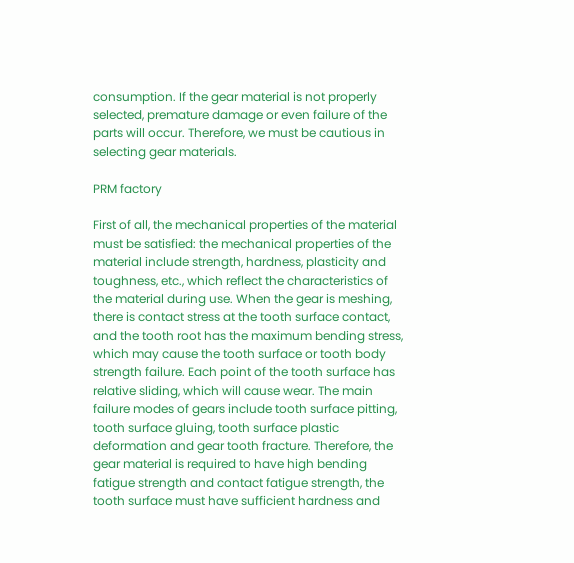consumption. If the gear material is not properly selected, premature damage or even failure of the parts will occur. Therefore, we must be cautious in selecting gear materials.

PRM factory

First of all, the mechanical properties of the material must be satisfied: the mechanical properties of the material include strength, hardness, plasticity and toughness, etc., which reflect the characteristics of the material during use. When the gear is meshing, there is contact stress at the tooth surface contact, and the tooth root has the maximum bending stress, which may cause the tooth surface or tooth body strength failure. Each point of the tooth surface has relative sliding, which will cause wear. The main failure modes of gears include tooth surface pitting, tooth surface gluing, tooth surface plastic deformation and gear tooth fracture. Therefore, the gear material is required to have high bending fatigue strength and contact fatigue strength, the tooth surface must have sufficient hardness and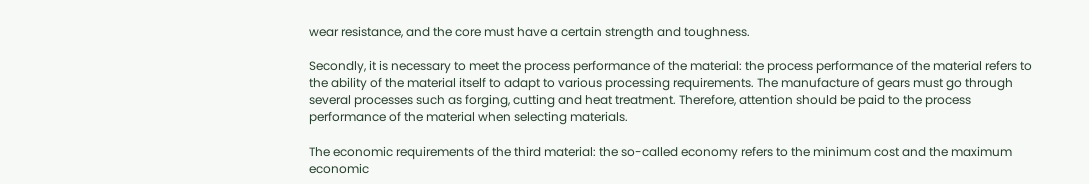wear resistance, and the core must have a certain strength and toughness.

Secondly, it is necessary to meet the process performance of the material: the process performance of the material refers to the ability of the material itself to adapt to various processing requirements. The manufacture of gears must go through several processes such as forging, cutting and heat treatment. Therefore, attention should be paid to the process performance of the material when selecting materials.

The economic requirements of the third material: the so-called economy refers to the minimum cost and the maximum economic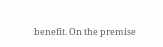benefit. On the premise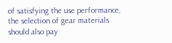of satisfying the use performance, the selection of gear materials should also pay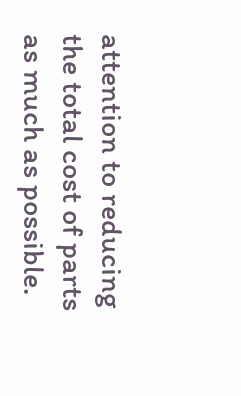attention to reducing the total cost of parts as much as possible.